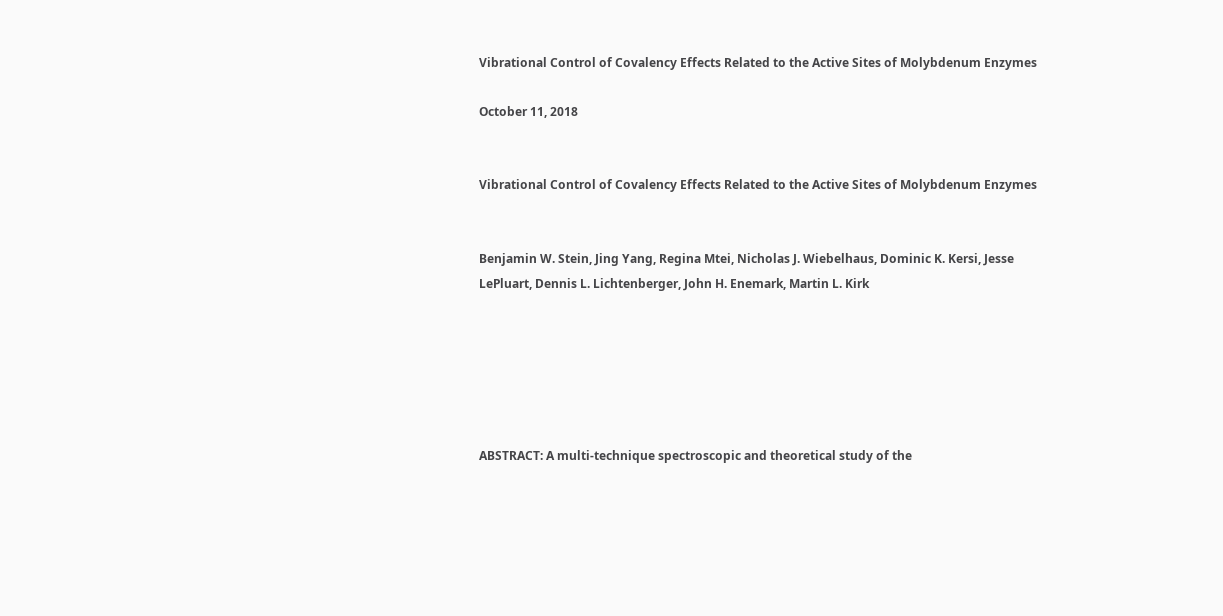Vibrational Control of Covalency Effects Related to the Active Sites of Molybdenum Enzymes

October 11, 2018


Vibrational Control of Covalency Effects Related to the Active Sites of Molybdenum Enzymes


Benjamin W. Stein, Jing Yang, Regina Mtei, Nicholas J. Wiebelhaus, Dominic K. Kersi, Jesse LePluart, Dennis L. Lichtenberger, John H. Enemark, Martin L. Kirk






ABSTRACT: A multi-technique spectroscopic and theoretical study of the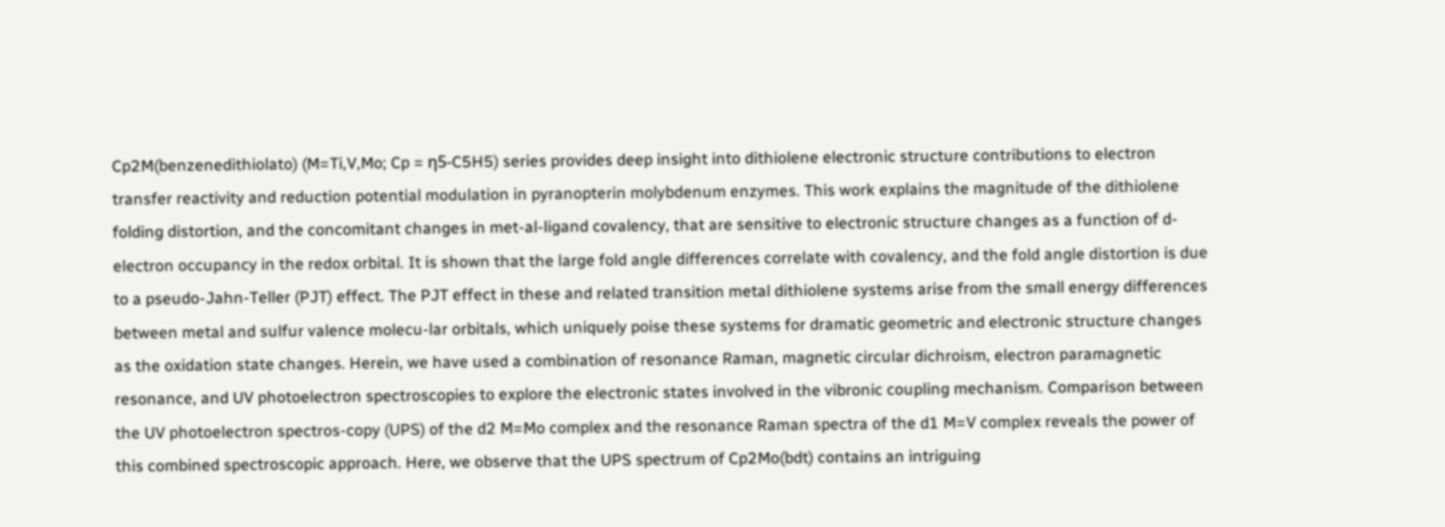Cp2M(benzenedithiolato) (M=Ti,V,Mo; Cp = η5-C5H5) series provides deep insight into dithiolene electronic structure contributions to electron transfer reactivity and reduction potential modulation in pyranopterin molybdenum enzymes. This work explains the magnitude of the dithiolene folding distortion, and the concomitant changes in met-al-ligand covalency, that are sensitive to electronic structure changes as a function of d-electron occupancy in the redox orbital. It is shown that the large fold angle differences correlate with covalency, and the fold angle distortion is due to a pseudo-Jahn-Teller (PJT) effect. The PJT effect in these and related transition metal dithiolene systems arise from the small energy differences between metal and sulfur valence molecu-lar orbitals, which uniquely poise these systems for dramatic geometric and electronic structure changes as the oxidation state changes. Herein, we have used a combination of resonance Raman, magnetic circular dichroism, electron paramagnetic resonance, and UV photoelectron spectroscopies to explore the electronic states involved in the vibronic coupling mechanism. Comparison between the UV photoelectron spectros-copy (UPS) of the d2 M=Mo complex and the resonance Raman spectra of the d1 M=V complex reveals the power of this combined spectroscopic approach. Here, we observe that the UPS spectrum of Cp2Mo(bdt) contains an intriguing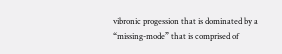vibronic progession that is dominated by a “missing-mode” that is comprised of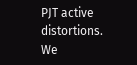PJT active distortions. We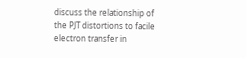discuss the relationship of the PJT distortions to facile electron transfer in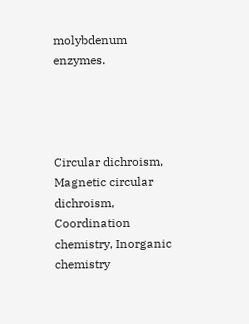molybdenum enzymes.




Circular dichroism, Magnetic circular dichroism, Coordination chemistry, Inorganic chemistry